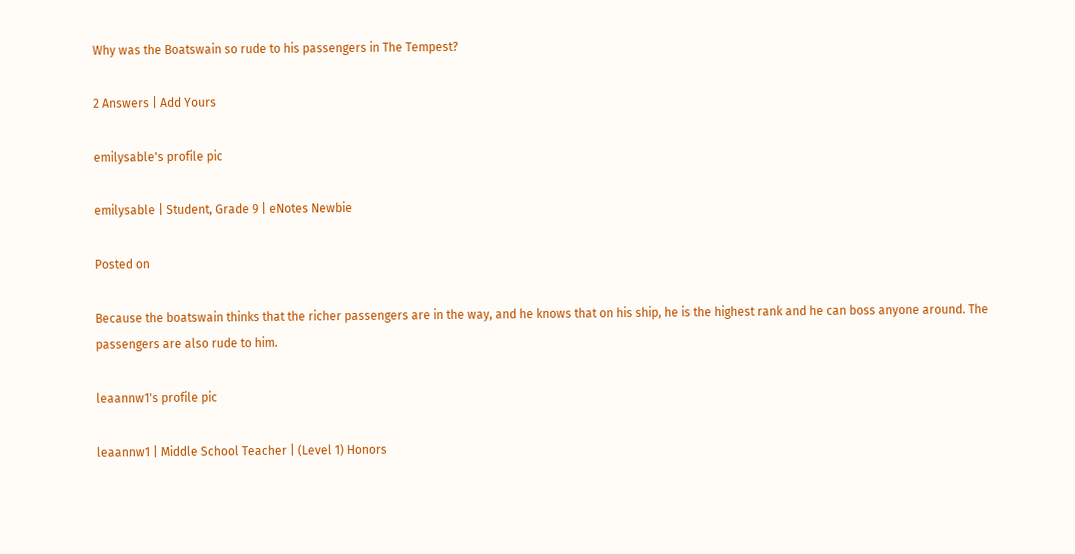Why was the Boatswain so rude to his passengers in The Tempest?

2 Answers | Add Yours

emilysable's profile pic

emilysable | Student, Grade 9 | eNotes Newbie

Posted on

Because the boatswain thinks that the richer passengers are in the way, and he knows that on his ship, he is the highest rank and he can boss anyone around. The passengers are also rude to him.

leaannw1's profile pic

leaannw1 | Middle School Teacher | (Level 1) Honors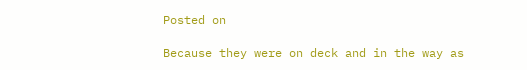Posted on

Because they were on deck and in the way as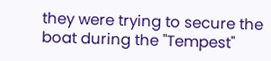they were trying to secure the boat during the "Tempest"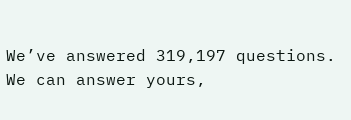We’ve answered 319,197 questions. We can answer yours,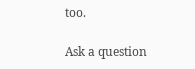too.

Ask a question